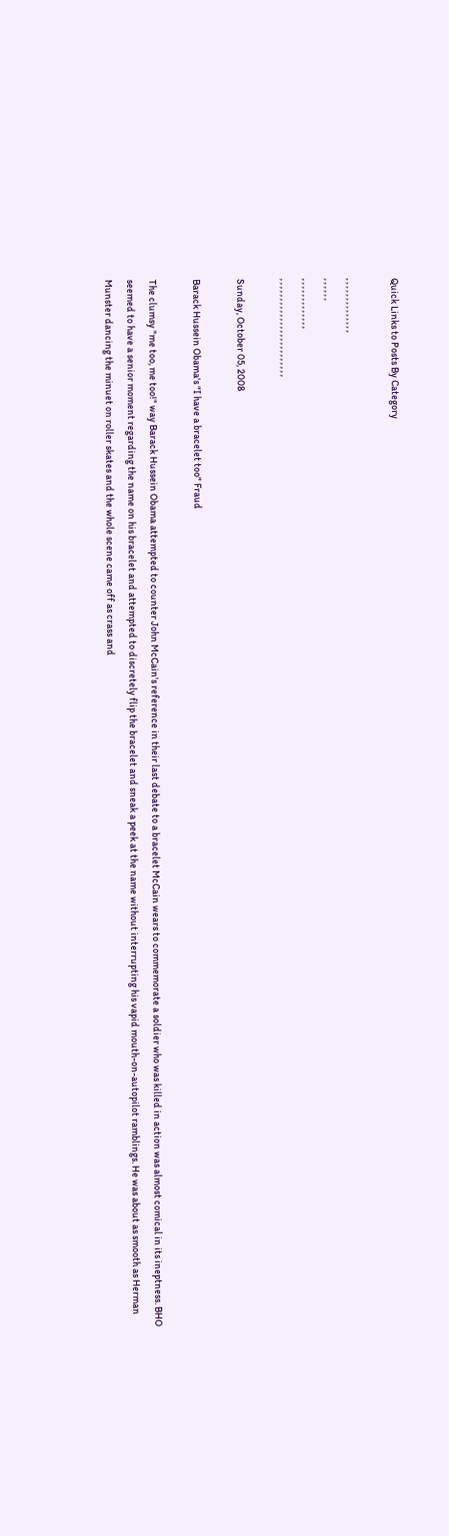Quick Links to Posts By Category

, , , , , , , , , , , , , ,
, , , , , ,
, , , , , , , , , , , , ,
, , , , , , , , , , , , , , , , , , , , , , , , ,

Sunday, October 05, 2008

Barack Hussein Obama's "I have a bracelet too" Fraud

The clumsy "me too, me too!" way Barack Hussein Obama attempted to counter John McCain's reference in their last debate to a bracelet McCain wears to commemorate a soldier who was killed in action was almost comical in its ineptness. BHO seemed to have a senior moment regarding the name on his bracelet and attempted to discretely flip the bracelet and sneak a peek at the name without interrupting his vapid mouth-on-autopilot ramblings. He was about as smooth as Herman Munster dancing the minuet on roller skates and the whole scene came off as crass and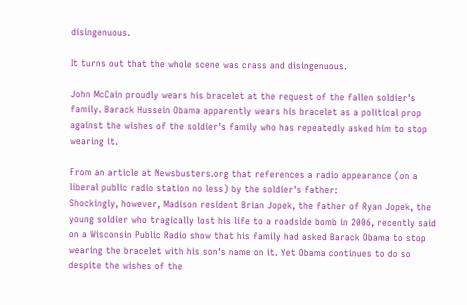disingenuous.

It turns out that the whole scene was crass and disingenuous.

John McCain proudly wears his bracelet at the request of the fallen soldier's family. Barack Hussein Obama apparently wears his bracelet as a political prop against the wishes of the soldier's family who has repeatedly asked him to stop wearing it.

From an article at Newsbusters.org that references a radio appearance (on a liberal public radio station no less) by the soldier's father:
Shockingly, however, Madison resident Brian Jopek, the father of Ryan Jopek, the young soldier who tragically lost his life to a roadside bomb in 2006, recently said on a Wisconsin Public Radio show that his family had asked Barack Obama to stop wearing the bracelet with his son's name on it. Yet Obama continues to do so despite the wishes of the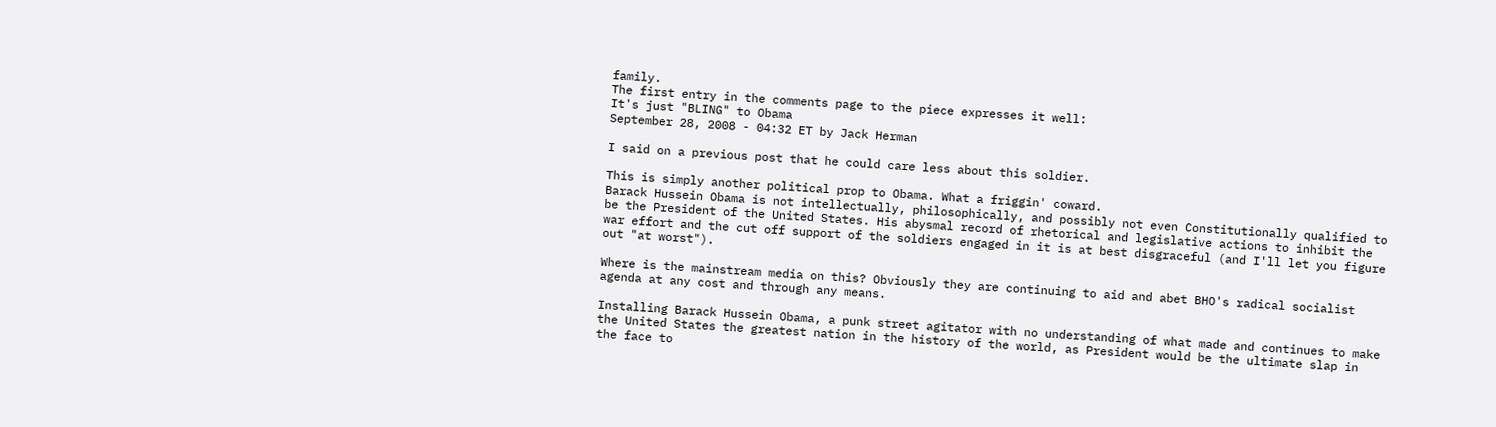family.
The first entry in the comments page to the piece expresses it well:
It's just "BLING" to Obama
September 28, 2008 - 04:32 ET by Jack Herman

I said on a previous post that he could care less about this soldier.

This is simply another political prop to Obama. What a friggin' coward.
Barack Hussein Obama is not intellectually, philosophically, and possibly not even Constitutionally qualified to be the President of the United States. His abysmal record of rhetorical and legislative actions to inhibit the war effort and the cut off support of the soldiers engaged in it is at best disgraceful (and I'll let you figure out "at worst").

Where is the mainstream media on this? Obviously they are continuing to aid and abet BHO's radical socialist agenda at any cost and through any means.

Installing Barack Hussein Obama, a punk street agitator with no understanding of what made and continues to make the United States the greatest nation in the history of the world, as President would be the ultimate slap in the face to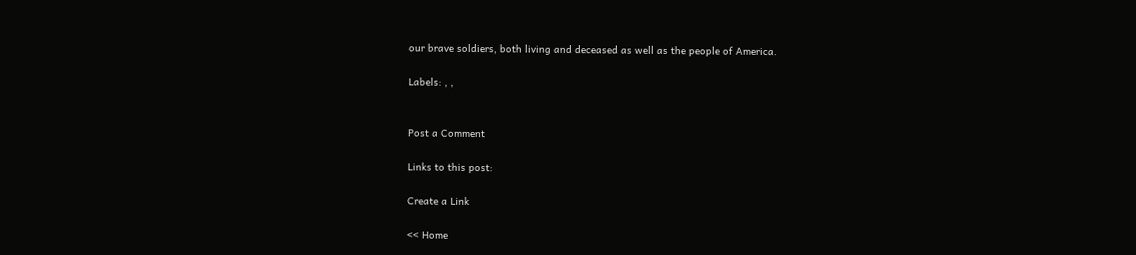our brave soldiers, both living and deceased as well as the people of America.

Labels: , ,


Post a Comment

Links to this post:

Create a Link

<< Home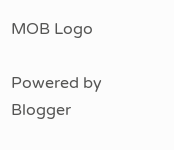MOB Logo

Powered by Blogger